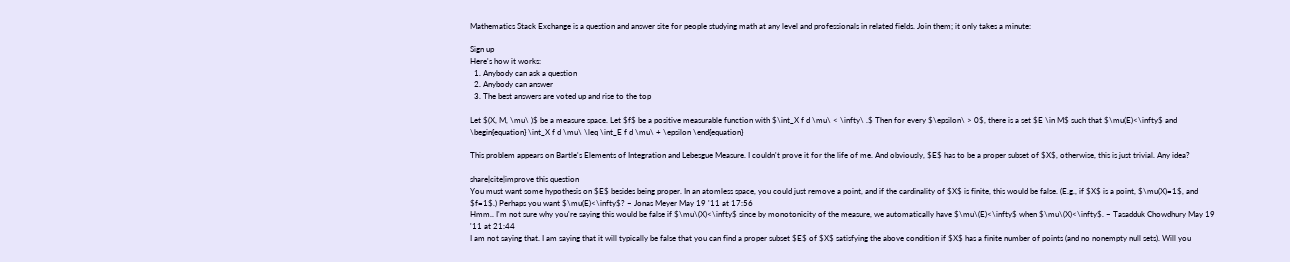Mathematics Stack Exchange is a question and answer site for people studying math at any level and professionals in related fields. Join them; it only takes a minute:

Sign up
Here's how it works:
  1. Anybody can ask a question
  2. Anybody can answer
  3. The best answers are voted up and rise to the top

Let $(X, M, \mu\ )$ be a measure space. Let $f$ be a positive measurable function with $\int_X f d \mu\ < \infty\ .$ Then for every $\epsilon\ > 0$, there is a set $E \in M$ such that $\mu(E)<\infty$ and \begin{equation} \int_X f d \mu\ \leq \int_E f d \mu\ + \epsilon \end{equation}

This problem appears on Bartle's Elements of Integration and Lebesgue Measure. I couldn't prove it for the life of me. And obviously, $E$ has to be a proper subset of $X$, otherwise, this is just trivial. Any idea?

share|cite|improve this question
You must want some hypothesis on $E$ besides being proper. In an atomless space, you could just remove a point, and if the cardinality of $X$ is finite, this would be false. (E.g., if $X$ is a point, $\mu(X)=1$, and $f=1$.) Perhaps you want $\mu(E)<\infty$? – Jonas Meyer May 19 '11 at 17:56
Hmm.. I'm not sure why you're saying this would be false if $\mu\(X)<\infty$ since by monotonicity of the measure, we automatically have $\mu\(E)<\infty$ when $\mu\(X)<\infty$. – Tasadduk Chowdhury May 19 '11 at 21:44
I am not saying that. I am saying that it will typically be false that you can find a proper subset $E$ of $X$ satisfying the above condition if $X$ has a finite number of points (and no nonempty null sets). Will you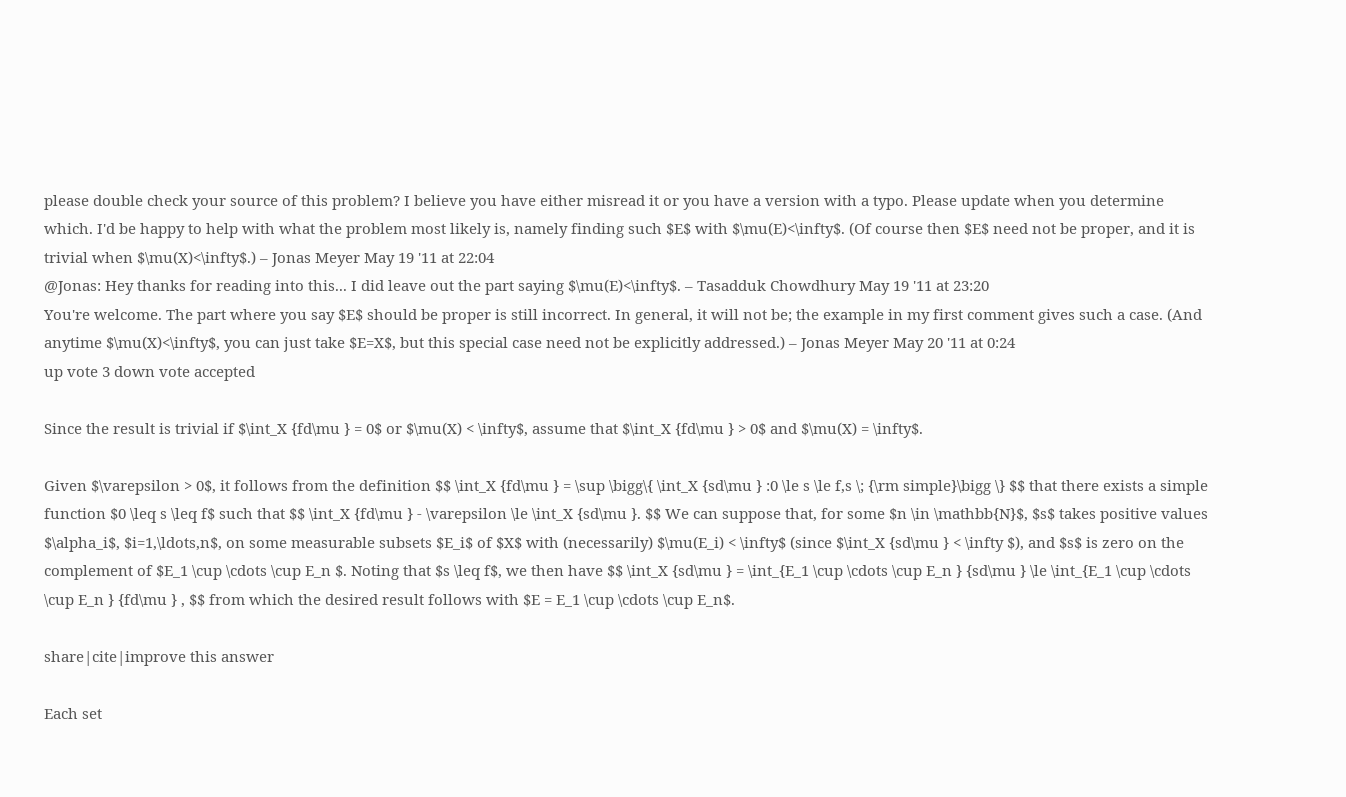please double check your source of this problem? I believe you have either misread it or you have a version with a typo. Please update when you determine which. I'd be happy to help with what the problem most likely is, namely finding such $E$ with $\mu(E)<\infty$. (Of course then $E$ need not be proper, and it is trivial when $\mu(X)<\infty$.) – Jonas Meyer May 19 '11 at 22:04
@Jonas: Hey thanks for reading into this... I did leave out the part saying $\mu(E)<\infty$. – Tasadduk Chowdhury May 19 '11 at 23:20
You're welcome. The part where you say $E$ should be proper is still incorrect. In general, it will not be; the example in my first comment gives such a case. (And anytime $\mu(X)<\infty$, you can just take $E=X$, but this special case need not be explicitly addressed.) – Jonas Meyer May 20 '11 at 0:24
up vote 3 down vote accepted

Since the result is trivial if $\int_X {fd\mu } = 0$ or $\mu(X) < \infty$, assume that $\int_X {fd\mu } > 0$ and $\mu(X) = \infty$.

Given $\varepsilon > 0$, it follows from the definition $$ \int_X {fd\mu } = \sup \bigg\{ \int_X {sd\mu } :0 \le s \le f,s \; {\rm simple}\bigg \} $$ that there exists a simple function $0 \leq s \leq f$ such that $$ \int_X {fd\mu } - \varepsilon \le \int_X {sd\mu }. $$ We can suppose that, for some $n \in \mathbb{N}$, $s$ takes positive values $\alpha_i$, $i=1,\ldots,n$, on some measurable subsets $E_i$ of $X$ with (necessarily) $\mu(E_i) < \infty$ (since $\int_X {sd\mu } < \infty $), and $s$ is zero on the complement of $E_1 \cup \cdots \cup E_n $. Noting that $s \leq f$, we then have $$ \int_X {sd\mu } = \int_{E_1 \cup \cdots \cup E_n } {sd\mu } \le \int_{E_1 \cup \cdots \cup E_n } {fd\mu } , $$ from which the desired result follows with $E = E_1 \cup \cdots \cup E_n$.

share|cite|improve this answer

Each set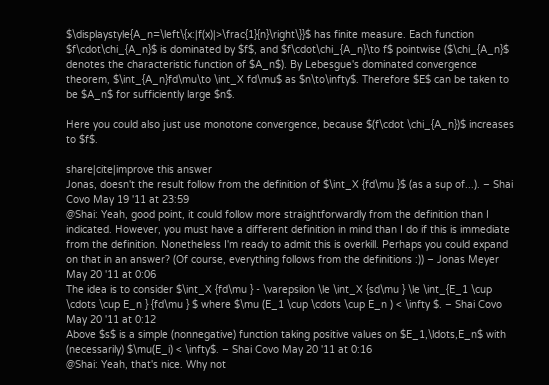$\displaystyle{A_n=\left\{x:|f(x)|>\frac{1}{n}\right\}}$ has finite measure. Each function $f\cdot\chi_{A_n}$ is dominated by $f$, and $f\cdot\chi_{A_n}\to f$ pointwise ($\chi_{A_n}$ denotes the characteristic function of $A_n$). By Lebesgue's dominated convergence theorem, $\int_{A_n}fd\mu\to \int_X fd\mu$ as $n\to\infty$. Therefore $E$ can be taken to be $A_n$ for sufficiently large $n$.

Here you could also just use monotone convergence, because $(f\cdot \chi_{A_n})$ increases to $f$.

share|cite|improve this answer
Jonas, doesn't the result follow from the definition of $\int_X {fd\mu }$ (as a sup of...). – Shai Covo May 19 '11 at 23:59
@Shai: Yeah, good point, it could follow more straightforwardly from the definition than I indicated. However, you must have a different definition in mind than I do if this is immediate from the definition. Nonetheless I'm ready to admit this is overkill. Perhaps you could expand on that in an answer? (Of course, everything follows from the definitions :)) – Jonas Meyer May 20 '11 at 0:06
The idea is to consider $\int_X {fd\mu } - \varepsilon \le \int_X {sd\mu } \le \int_{E_1 \cup \cdots \cup E_n } {fd\mu } $ where $\mu (E_1 \cup \cdots \cup E_n ) < \infty $. – Shai Covo May 20 '11 at 0:12
Above $s$ is a simple (nonnegative) function taking positive values on $E_1,\ldots,E_n$ with (necessarily) $\mu(E_i) < \infty$. – Shai Covo May 20 '11 at 0:16
@Shai: Yeah, that's nice. Why not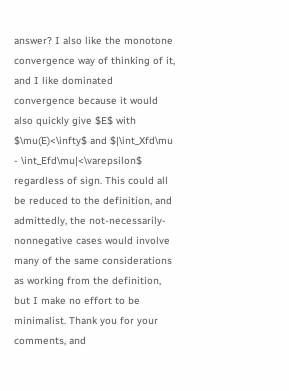answer? I also like the monotone convergence way of thinking of it, and I like dominated convergence because it would also quickly give $E$ with $\mu(E)<\infty$ and $|\int_Xfd\mu - \int_Efd\mu|<\varepsilon$ regardless of sign. This could all be reduced to the definition, and admittedly, the not-necessarily-nonnegative cases would involve many of the same considerations as working from the definition, but I make no effort to be minimalist. Thank you for your comments, and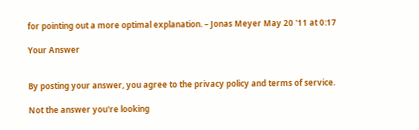for pointing out a more optimal explanation. – Jonas Meyer May 20 '11 at 0:17

Your Answer


By posting your answer, you agree to the privacy policy and terms of service.

Not the answer you're looking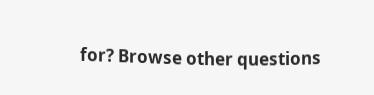for? Browse other questions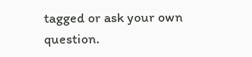tagged or ask your own question.